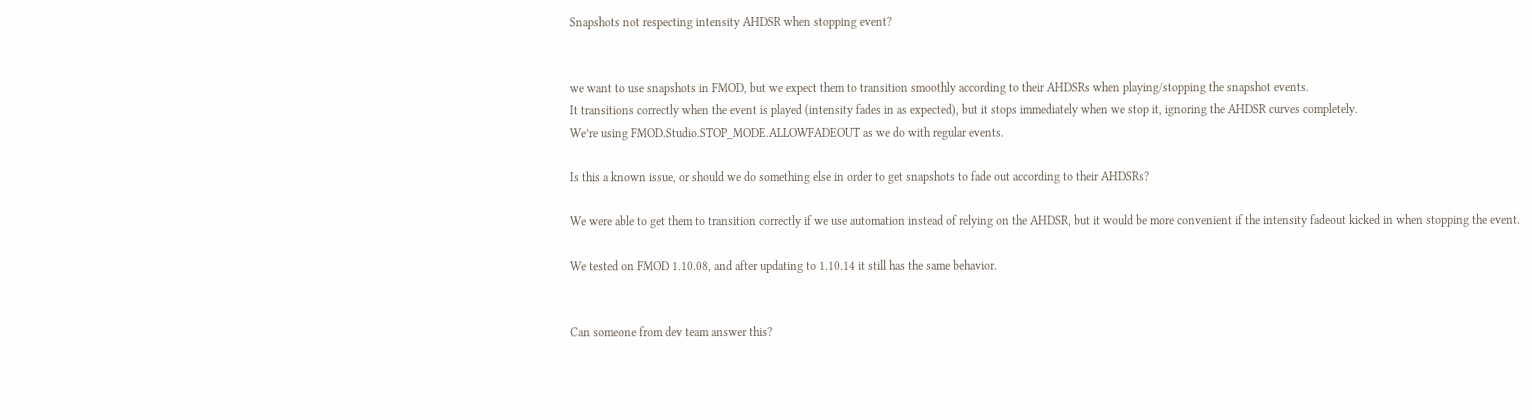Snapshots not respecting intensity AHDSR when stopping event?


we want to use snapshots in FMOD, but we expect them to transition smoothly according to their AHDSRs when playing/stopping the snapshot events.
It transitions correctly when the event is played (intensity fades in as expected), but it stops immediately when we stop it, ignoring the AHDSR curves completely.
We’re using FMOD.Studio.STOP_MODE.ALLOWFADEOUT as we do with regular events.

Is this a known issue, or should we do something else in order to get snapshots to fade out according to their AHDSRs?

We were able to get them to transition correctly if we use automation instead of relying on the AHDSR, but it would be more convenient if the intensity fadeout kicked in when stopping the event.

We tested on FMOD 1.10.08, and after updating to 1.10.14 it still has the same behavior.


Can someone from dev team answer this?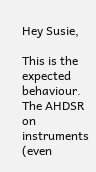Hey Susie,

This is the expected behaviour. The AHDSR on instruments (even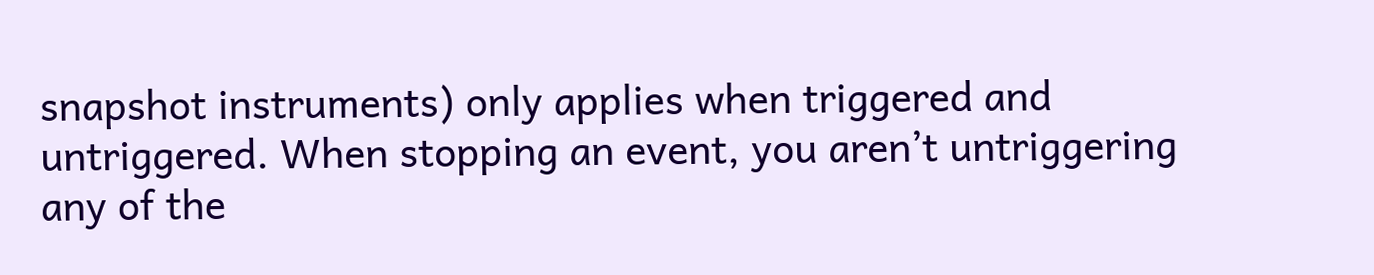snapshot instruments) only applies when triggered and untriggered. When stopping an event, you aren’t untriggering any of the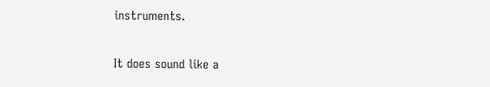instruments.

It does sound like a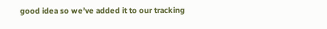good idea so we’ve added it to our tracking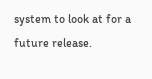system to look at for a future release.